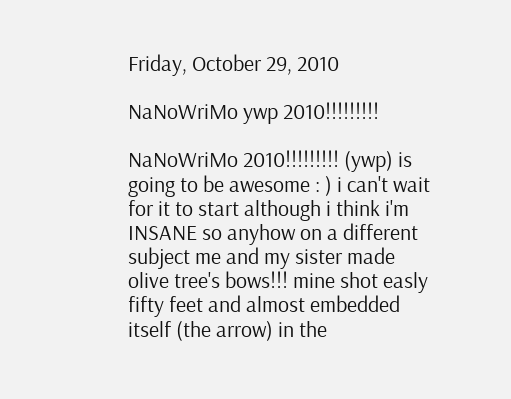Friday, October 29, 2010

NaNoWriMo ywp 2010!!!!!!!!!

NaNoWriMo 2010!!!!!!!!! (ywp) is going to be awesome : ) i can't wait for it to start although i think i'm INSANE so anyhow on a different subject me and my sister made olive tree's bows!!! mine shot easly fifty feet and almost embedded itself (the arrow) in the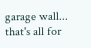garage wall... that's all for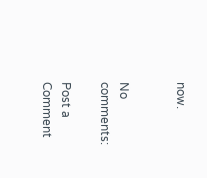now.


No comments:

Post a Comment